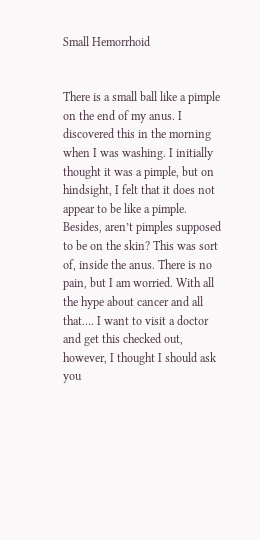Small Hemorrhoid


There is a small ball like a pimple on the end of my anus. I discovered this in the morning when I was washing. I initially thought it was a pimple, but on hindsight, I felt that it does not appear to be like a pimple. Besides, aren’t pimples supposed to be on the skin? This was sort of, inside the anus. There is no pain, but I am worried. With all the hype about cancer and all that…. I want to visit a doctor and get this checked out, however, I thought I should ask you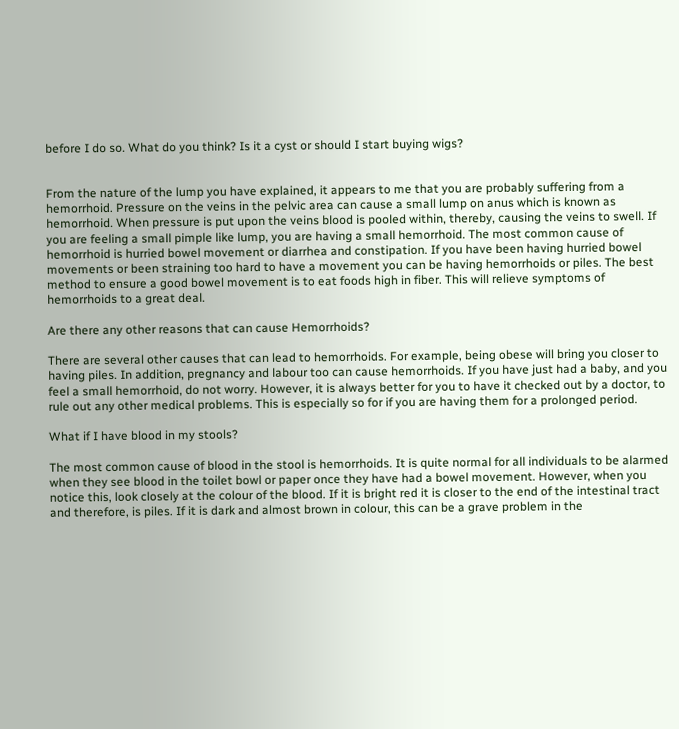before I do so. What do you think? Is it a cyst or should I start buying wigs?


From the nature of the lump you have explained, it appears to me that you are probably suffering from a hemorrhoid. Pressure on the veins in the pelvic area can cause a small lump on anus which is known as hemorrhoid. When pressure is put upon the veins blood is pooled within, thereby, causing the veins to swell. If you are feeling a small pimple like lump, you are having a small hemorrhoid. The most common cause of hemorrhoid is hurried bowel movement or diarrhea and constipation. If you have been having hurried bowel movements or been straining too hard to have a movement you can be having hemorrhoids or piles. The best method to ensure a good bowel movement is to eat foods high in fiber. This will relieve symptoms of hemorrhoids to a great deal.

Are there any other reasons that can cause Hemorrhoids?

There are several other causes that can lead to hemorrhoids. For example, being obese will bring you closer to having piles. In addition, pregnancy and labour too can cause hemorrhoids. If you have just had a baby, and you feel a small hemorrhoid, do not worry. However, it is always better for you to have it checked out by a doctor, to rule out any other medical problems. This is especially so for if you are having them for a prolonged period.

What if I have blood in my stools?

The most common cause of blood in the stool is hemorrhoids. It is quite normal for all individuals to be alarmed when they see blood in the toilet bowl or paper once they have had a bowel movement. However, when you notice this, look closely at the colour of the blood. If it is bright red it is closer to the end of the intestinal tract and therefore, is piles. If it is dark and almost brown in colour, this can be a grave problem in the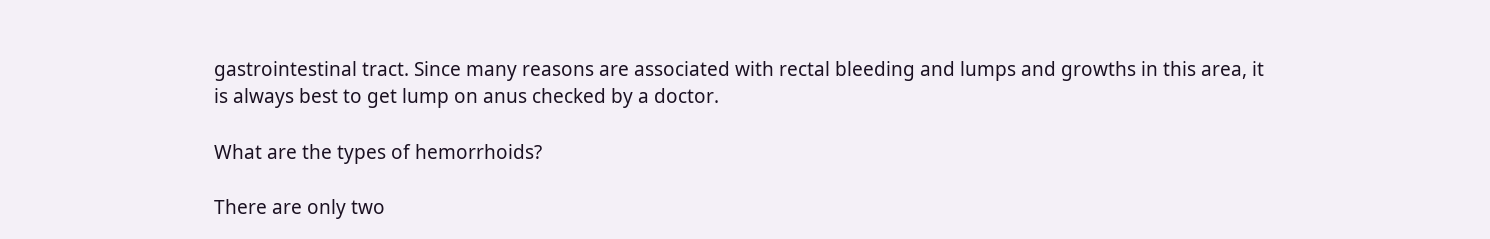gastrointestinal tract. Since many reasons are associated with rectal bleeding and lumps and growths in this area, it is always best to get lump on anus checked by a doctor.

What are the types of hemorrhoids?

There are only two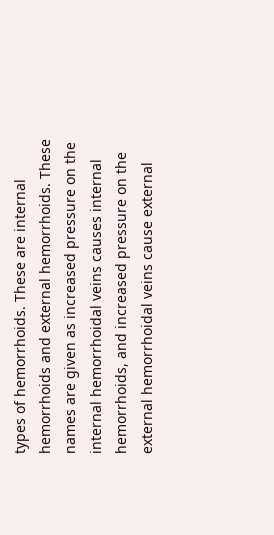types of hemorrhoids. These are internal hemorrhoids and external hemorrhoids. These names are given as increased pressure on the internal hemorrhoidal veins causes internal hemorrhoids, and increased pressure on the external hemorrhoidal veins cause external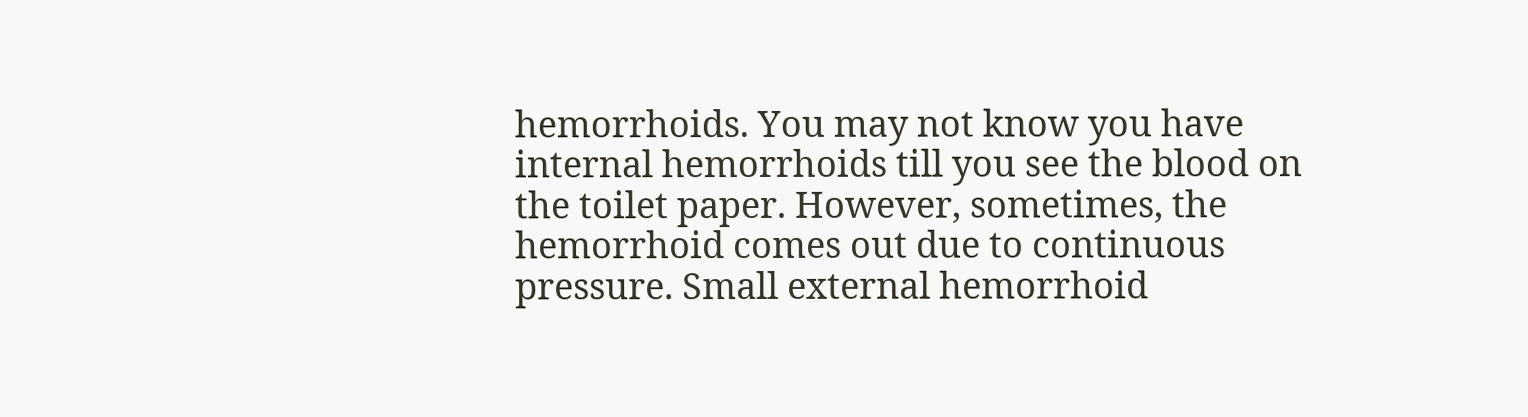hemorrhoids. You may not know you have internal hemorrhoids till you see the blood on the toilet paper. However, sometimes, the hemorrhoid comes out due to continuous pressure. Small external hemorrhoid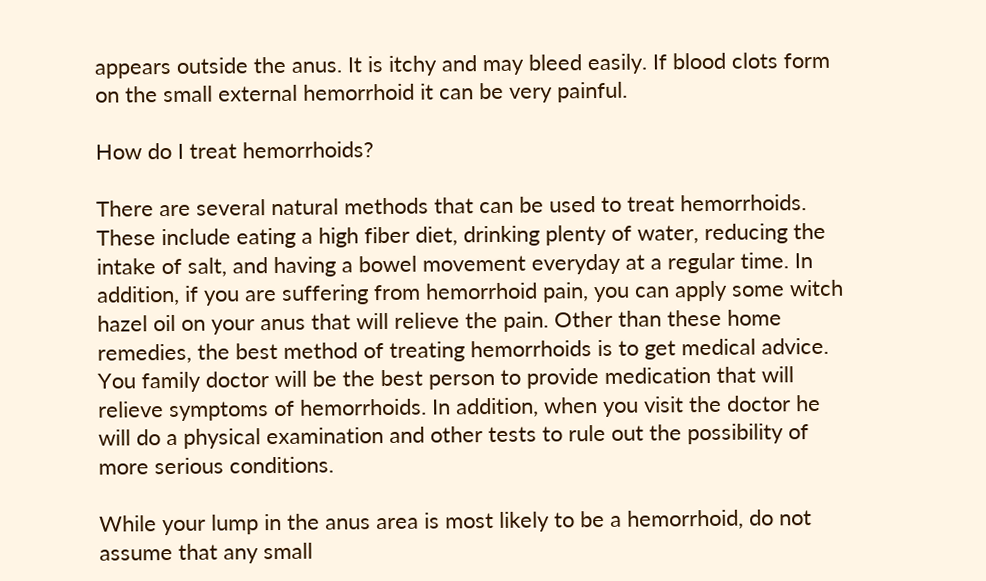appears outside the anus. It is itchy and may bleed easily. If blood clots form on the small external hemorrhoid it can be very painful.

How do I treat hemorrhoids?

There are several natural methods that can be used to treat hemorrhoids. These include eating a high fiber diet, drinking plenty of water, reducing the intake of salt, and having a bowel movement everyday at a regular time. In addition, if you are suffering from hemorrhoid pain, you can apply some witch hazel oil on your anus that will relieve the pain. Other than these home remedies, the best method of treating hemorrhoids is to get medical advice. You family doctor will be the best person to provide medication that will relieve symptoms of hemorrhoids. In addition, when you visit the doctor he will do a physical examination and other tests to rule out the possibility of more serious conditions.

While your lump in the anus area is most likely to be a hemorrhoid, do not assume that any small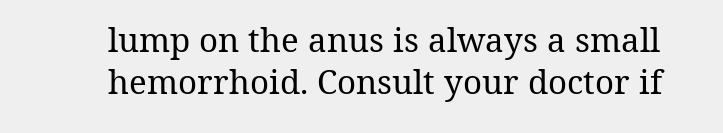lump on the anus is always a small hemorrhoid. Consult your doctor if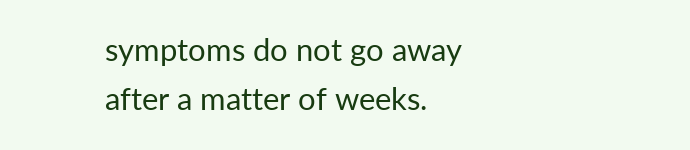symptoms do not go away after a matter of weeks.